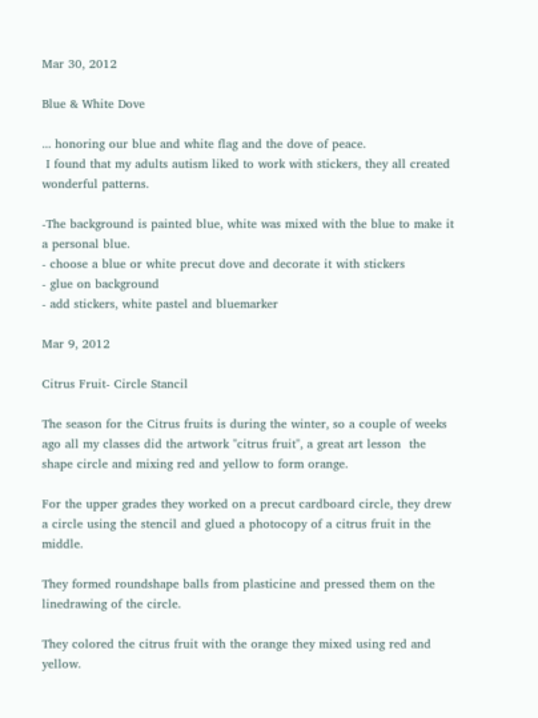Mar 30, 2012

Blue & White Dove

... honoring our blue and white flag and the dove of peace.
 I found that my adults autism liked to work with stickers, they all created wonderful patterns.

-The background is painted blue, white was mixed with the blue to make it a personal blue.
- choose a blue or white precut dove and decorate it with stickers
- glue on background
- add stickers, white pastel and bluemarker

Mar 9, 2012

Citrus Fruit- Circle Stancil

The season for the Citrus fruits is during the winter, so a couple of weeks ago all my classes did the artwork "citrus fruit", a great art lesson  the shape circle and mixing red and yellow to form orange.

For the upper grades they worked on a precut cardboard circle, they drew a circle using the stencil and glued a photocopy of a citrus fruit in the middle.

They formed roundshape balls from plasticine and pressed them on the linedrawing of the circle.

They colored the citrus fruit with the orange they mixed using red and yellow.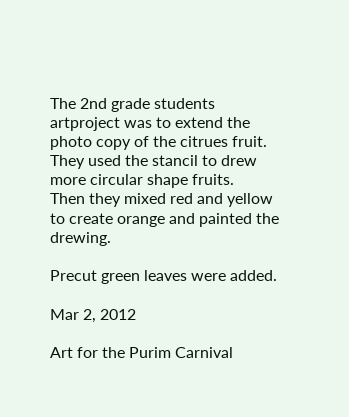The 2nd grade students artproject was to extend the photo copy of the citrues fruit.
They used the stancil to drew more circular shape fruits.
Then they mixed red and yellow to create orange and painted the drewing.

Precut green leaves were added.

Mar 2, 2012

Art for the Purim Carnival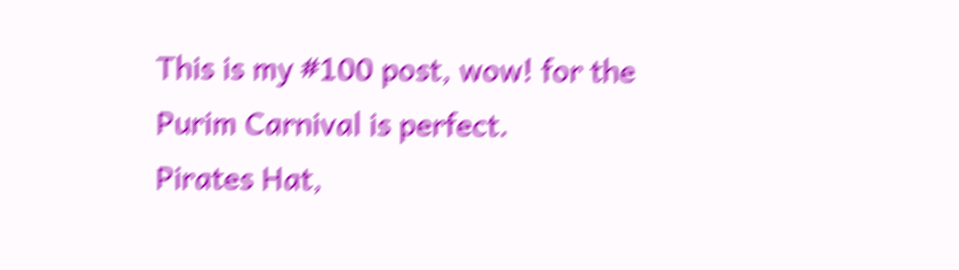This is my #100 post, wow! for the Purim Carnival is perfect.
Pirates Hat,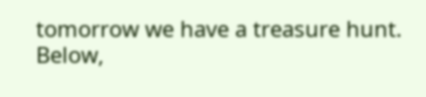tomorrow we have a treasure hunt.
Below,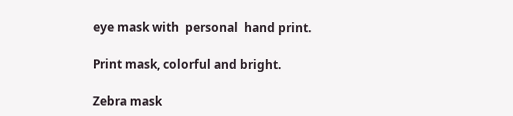eye mask with  personal  hand print.

Print mask, colorful and bright.

Zebra mask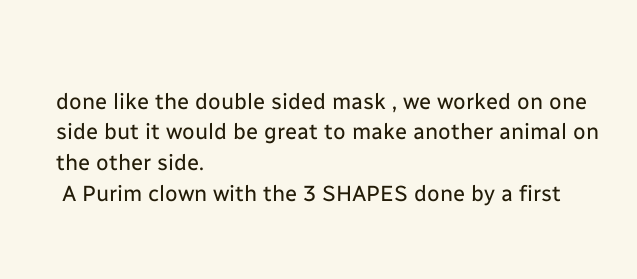done like the double sided mask , we worked on one side but it would be great to make another animal on the other side.
 A Purim clown with the 3 SHAPES done by a first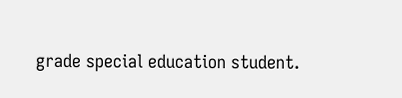grade special education student.